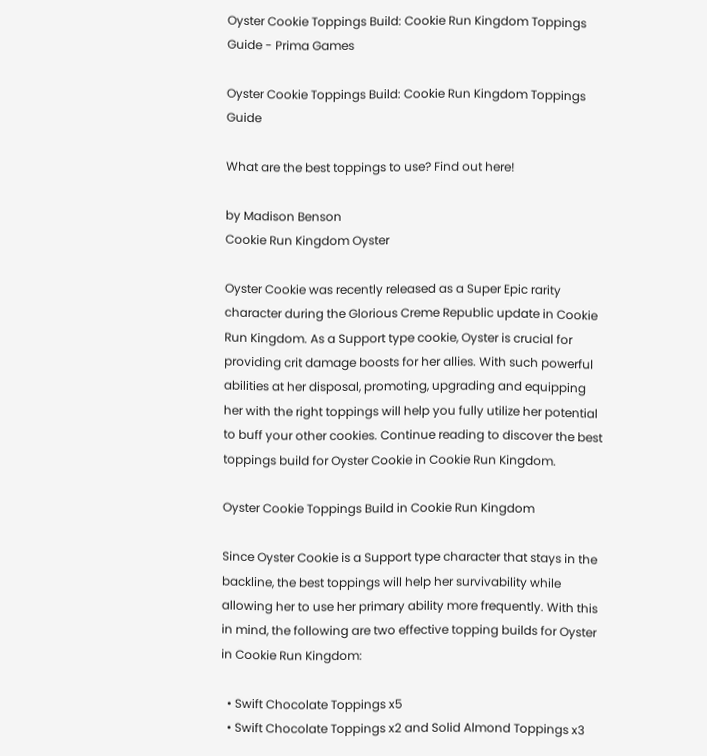Oyster Cookie Toppings Build: Cookie Run Kingdom Toppings Guide - Prima Games

Oyster Cookie Toppings Build: Cookie Run Kingdom Toppings Guide

What are the best toppings to use? Find out here!

by Madison Benson
Cookie Run Kingdom Oyster

Oyster Cookie was recently released as a Super Epic rarity character during the Glorious Creme Republic update in Cookie Run Kingdom. As a Support type cookie, Oyster is crucial for providing crit damage boosts for her allies. With such powerful abilities at her disposal, promoting, upgrading and equipping her with the right toppings will help you fully utilize her potential to buff your other cookies. Continue reading to discover the best toppings build for Oyster Cookie in Cookie Run Kingdom.

Oyster Cookie Toppings Build in Cookie Run Kingdom

Since Oyster Cookie is a Support type character that stays in the backline, the best toppings will help her survivability while allowing her to use her primary ability more frequently. With this in mind, the following are two effective topping builds for Oyster in Cookie Run Kingdom:

  • Swift Chocolate Toppings x5
  • Swift Chocolate Toppings x2 and Solid Almond Toppings x3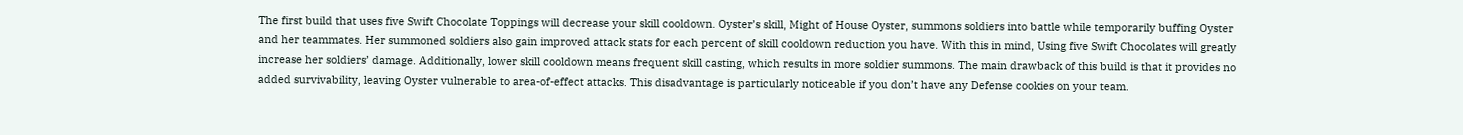The first build that uses five Swift Chocolate Toppings will decrease your skill cooldown. Oyster’s skill, Might of House Oyster, summons soldiers into battle while temporarily buffing Oyster and her teammates. Her summoned soldiers also gain improved attack stats for each percent of skill cooldown reduction you have. With this in mind, Using five Swift Chocolates will greatly increase her soldiers’ damage. Additionally, lower skill cooldown means frequent skill casting, which results in more soldier summons. The main drawback of this build is that it provides no added survivability, leaving Oyster vulnerable to area-of-effect attacks. This disadvantage is particularly noticeable if you don’t have any Defense cookies on your team.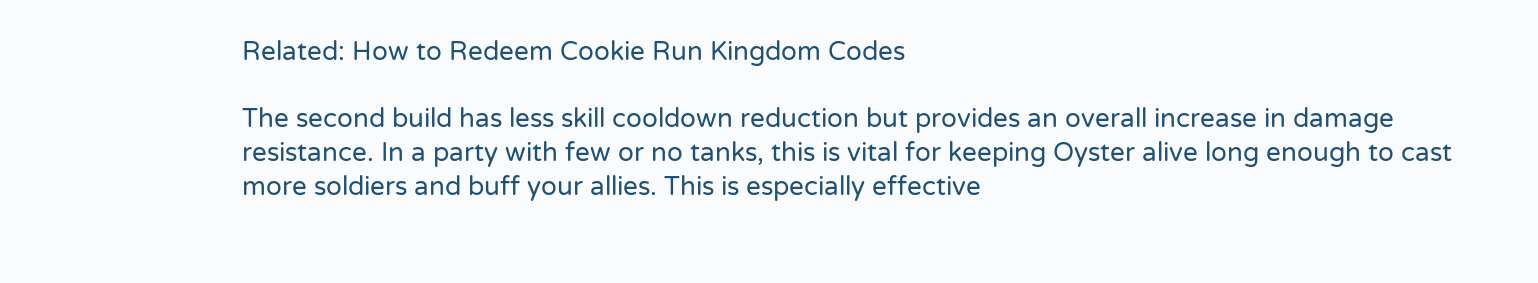Related: How to Redeem Cookie Run Kingdom Codes

The second build has less skill cooldown reduction but provides an overall increase in damage resistance. In a party with few or no tanks, this is vital for keeping Oyster alive long enough to cast more soldiers and buff your allies. This is especially effective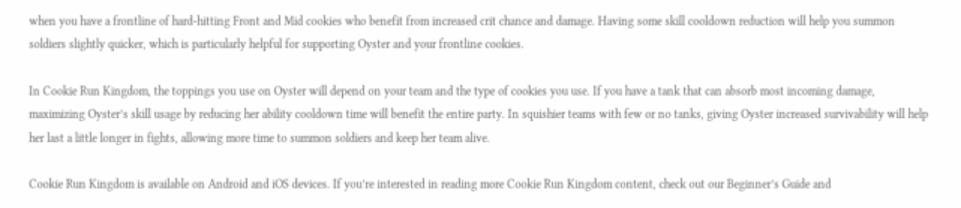when you have a frontline of hard-hitting Front and Mid cookies who benefit from increased crit chance and damage. Having some skill cooldown reduction will help you summon soldiers slightly quicker, which is particularly helpful for supporting Oyster and your frontline cookies.

In Cookie Run Kingdom, the toppings you use on Oyster will depend on your team and the type of cookies you use. If you have a tank that can absorb most incoming damage, maximizing Oyster’s skill usage by reducing her ability cooldown time will benefit the entire party. In squishier teams with few or no tanks, giving Oyster increased survivability will help her last a little longer in fights, allowing more time to summon soldiers and keep her team alive.

Cookie Run Kingdom is available on Android and iOS devices. If you’re interested in reading more Cookie Run Kingdom content, check out our Beginner’s Guide and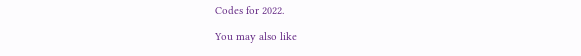Codes for 2022.

You may also like